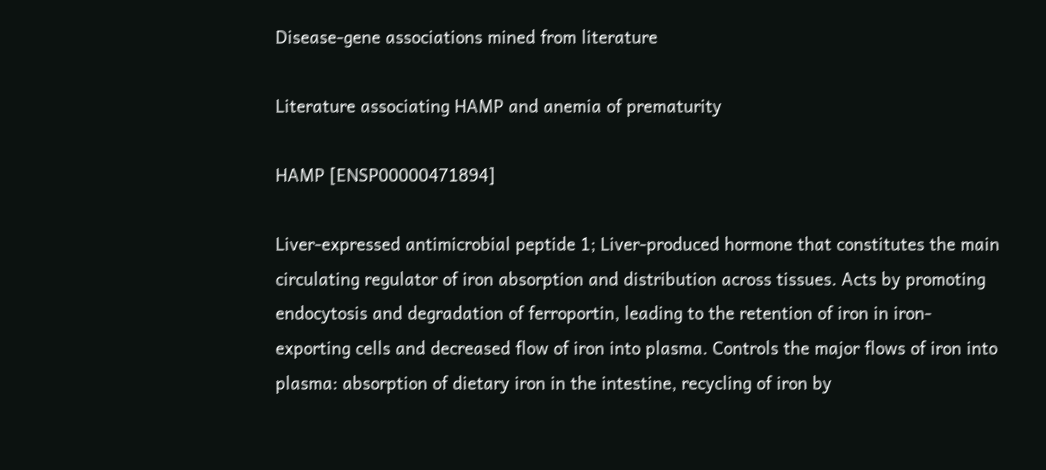Disease-gene associations mined from literature

Literature associating HAMP and anemia of prematurity

HAMP [ENSP00000471894]

Liver-expressed antimicrobial peptide 1; Liver-produced hormone that constitutes the main circulating regulator of iron absorption and distribution across tissues. Acts by promoting endocytosis and degradation of ferroportin, leading to the retention of iron in iron-exporting cells and decreased flow of iron into plasma. Controls the major flows of iron into plasma: absorption of dietary iron in the intestine, recycling of iron by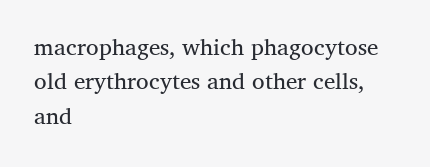macrophages, which phagocytose old erythrocytes and other cells, and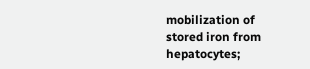mobilization of stored iron from hepatocytes;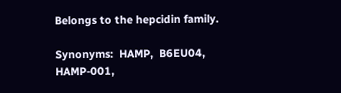Belongs to the hepcidin family.

Synonyms:  HAMP,  B6EU04,  HAMP-001,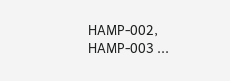HAMP-002,  HAMP-003 ...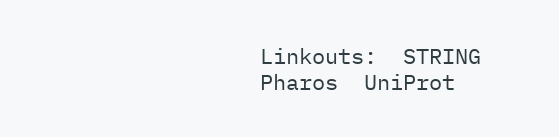Linkouts:  STRING  Pharos  UniProt